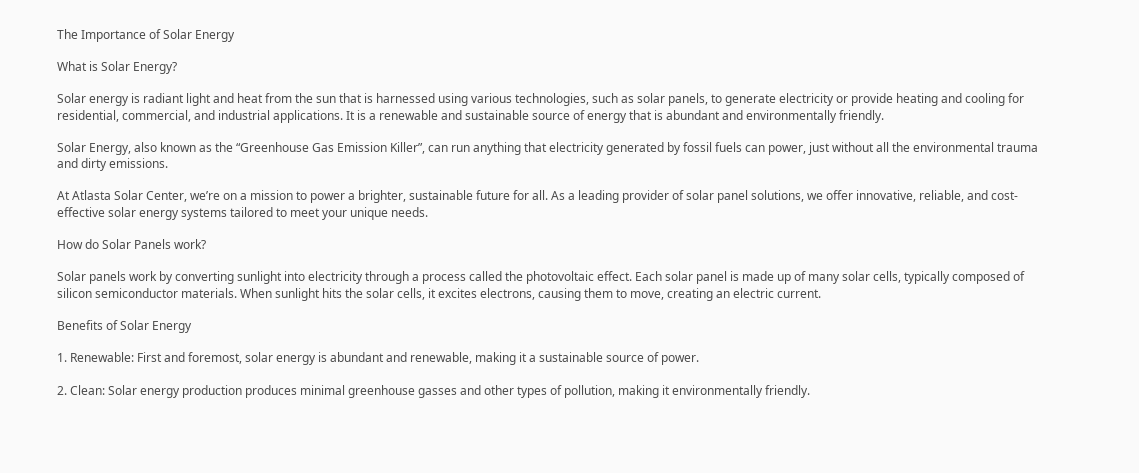The Importance of Solar Energy

What is Solar Energy?

Solar energy is radiant light and heat from the sun that is harnessed using various technologies, such as solar panels, to generate electricity or provide heating and cooling for residential, commercial, and industrial applications. It is a renewable and sustainable source of energy that is abundant and environmentally friendly.

Solar Energy, also known as the “Greenhouse Gas Emission Killer”, can run anything that electricity generated by fossil fuels can power, just without all the environmental trauma and dirty emissions.

At Atlasta Solar Center, we’re on a mission to power a brighter, sustainable future for all. As a leading provider of solar panel solutions, we offer innovative, reliable, and cost-effective solar energy systems tailored to meet your unique needs.

How do Solar Panels work?

Solar panels work by converting sunlight into electricity through a process called the photovoltaic effect. Each solar panel is made up of many solar cells, typically composed of silicon semiconductor materials. When sunlight hits the solar cells, it excites electrons, causing them to move, creating an electric current.

Benefits of Solar Energy

1. Renewable: First and foremost, solar energy is abundant and renewable, making it a sustainable source of power.

2. Clean: Solar energy production produces minimal greenhouse gasses and other types of pollution, making it environmentally friendly.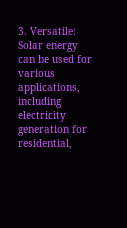3. Versatile: Solar energy can be used for various applications, including electricity generation for residential,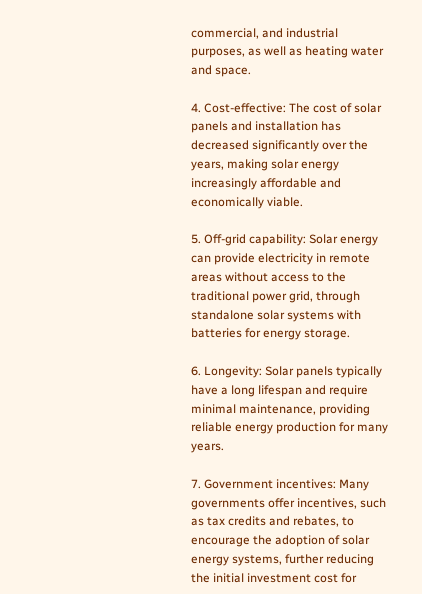commercial, and industrial purposes, as well as heating water and space.

4. Cost-effective: The cost of solar panels and installation has decreased significantly over the years, making solar energy increasingly affordable and economically viable.

5. Off-grid capability: Solar energy can provide electricity in remote areas without access to the traditional power grid, through standalone solar systems with batteries for energy storage.

6. Longevity: Solar panels typically have a long lifespan and require minimal maintenance, providing reliable energy production for many years.

7. Government incentives: Many governments offer incentives, such as tax credits and rebates, to encourage the adoption of solar energy systems, further reducing the initial investment cost for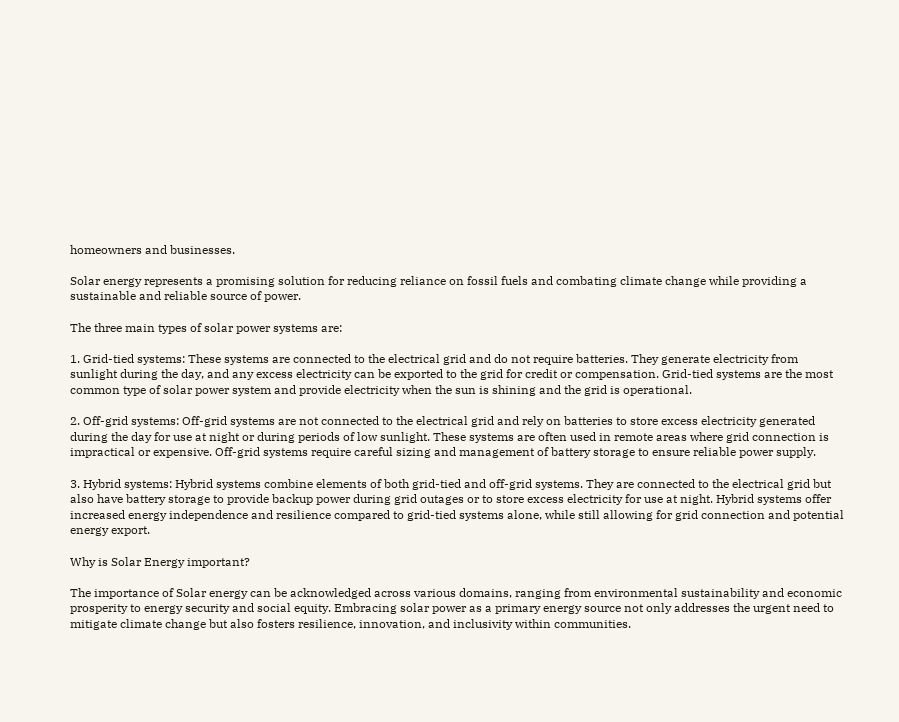homeowners and businesses.

Solar energy represents a promising solution for reducing reliance on fossil fuels and combating climate change while providing a sustainable and reliable source of power.

The three main types of solar power systems are:

1. Grid-tied systems: These systems are connected to the electrical grid and do not require batteries. They generate electricity from sunlight during the day, and any excess electricity can be exported to the grid for credit or compensation. Grid-tied systems are the most common type of solar power system and provide electricity when the sun is shining and the grid is operational.

2. Off-grid systems: Off-grid systems are not connected to the electrical grid and rely on batteries to store excess electricity generated during the day for use at night or during periods of low sunlight. These systems are often used in remote areas where grid connection is impractical or expensive. Off-grid systems require careful sizing and management of battery storage to ensure reliable power supply.

3. Hybrid systems: Hybrid systems combine elements of both grid-tied and off-grid systems. They are connected to the electrical grid but also have battery storage to provide backup power during grid outages or to store excess electricity for use at night. Hybrid systems offer increased energy independence and resilience compared to grid-tied systems alone, while still allowing for grid connection and potential energy export.

Why is Solar Energy important?

The importance of Solar energy can be acknowledged across various domains, ranging from environmental sustainability and economic prosperity to energy security and social equity. Embracing solar power as a primary energy source not only addresses the urgent need to mitigate climate change but also fosters resilience, innovation, and inclusivity within communities.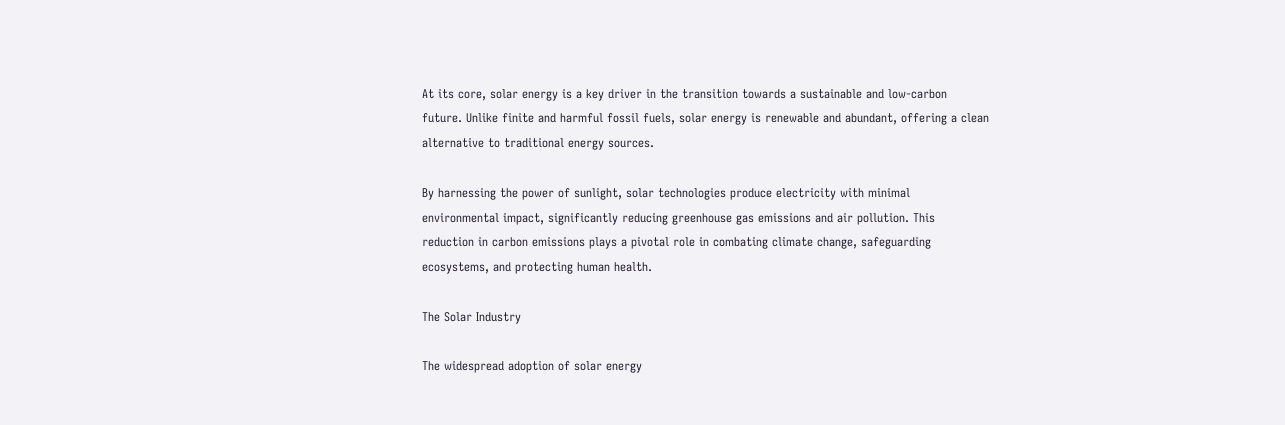At its core, solar energy is a key driver in the transition towards a sustainable and low-carbon future. Unlike finite and harmful fossil fuels, solar energy is renewable and abundant, offering a clean alternative to traditional energy sources.

By harnessing the power of sunlight, solar technologies produce electricity with minimal environmental impact, significantly reducing greenhouse gas emissions and air pollution. This reduction in carbon emissions plays a pivotal role in combating climate change, safeguarding ecosystems, and protecting human health.

The Solar Industry

The widespread adoption of solar energy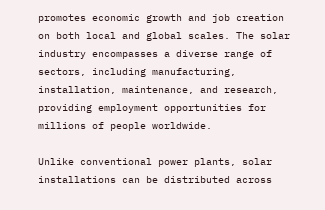promotes economic growth and job creation on both local and global scales. The solar industry encompasses a diverse range of sectors, including manufacturing, installation, maintenance, and research, providing employment opportunities for millions of people worldwide.

Unlike conventional power plants, solar installations can be distributed across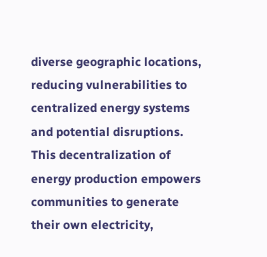diverse geographic locations, reducing vulnerabilities to centralized energy systems and potential disruptions. This decentralization of energy production empowers communities to generate their own electricity,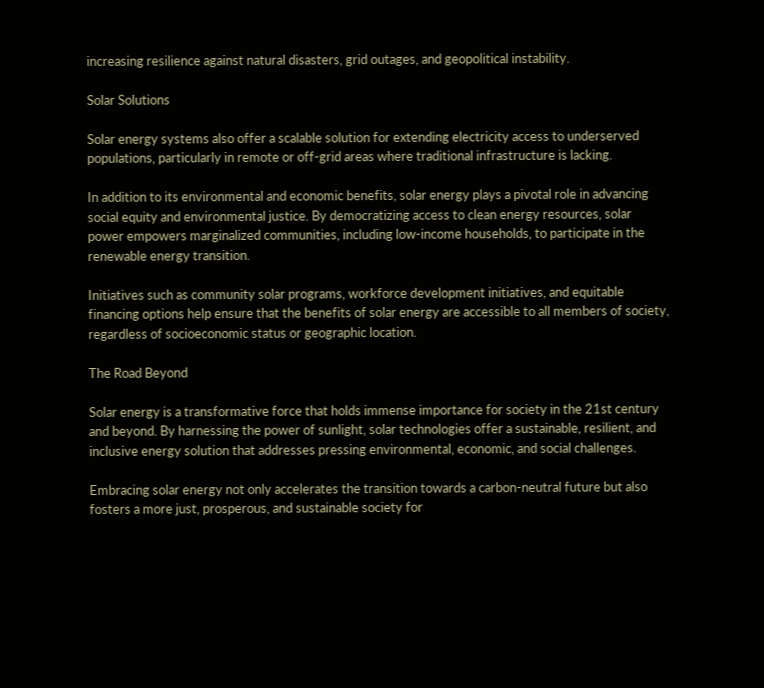increasing resilience against natural disasters, grid outages, and geopolitical instability.

Solar Solutions

Solar energy systems also offer a scalable solution for extending electricity access to underserved populations, particularly in remote or off-grid areas where traditional infrastructure is lacking.

In addition to its environmental and economic benefits, solar energy plays a pivotal role in advancing social equity and environmental justice. By democratizing access to clean energy resources, solar power empowers marginalized communities, including low-income households, to participate in the renewable energy transition.

Initiatives such as community solar programs, workforce development initiatives, and equitable financing options help ensure that the benefits of solar energy are accessible to all members of society, regardless of socioeconomic status or geographic location.

The Road Beyond

Solar energy is a transformative force that holds immense importance for society in the 21st century and beyond. By harnessing the power of sunlight, solar technologies offer a sustainable, resilient, and inclusive energy solution that addresses pressing environmental, economic, and social challenges.

Embracing solar energy not only accelerates the transition towards a carbon-neutral future but also fosters a more just, prosperous, and sustainable society for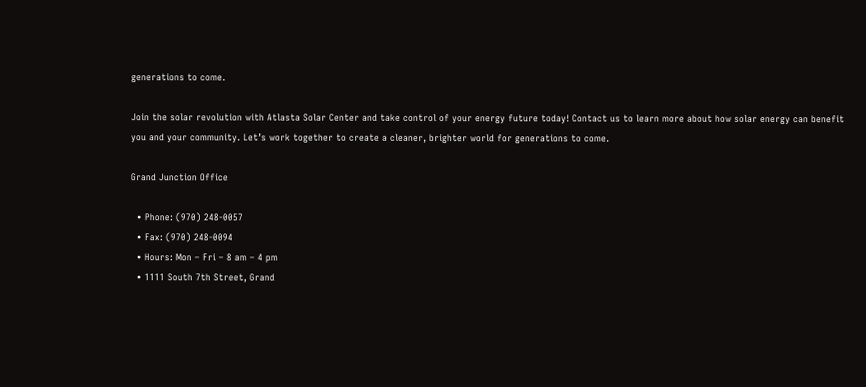generations to come.

Join the solar revolution with Atlasta Solar Center and take control of your energy future today! Contact us to learn more about how solar energy can benefit you and your community. Let’s work together to create a cleaner, brighter world for generations to come.

Grand Junction Office

  • Phone: (970) 248-0057
  • Fax: (970) 248-0094
  • Hours: Mon – Fri – 8 am – 4 pm
  • 1111 South 7th Street, Grand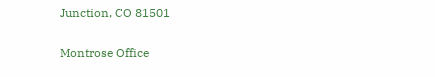Junction, CO 81501

Montrose Office